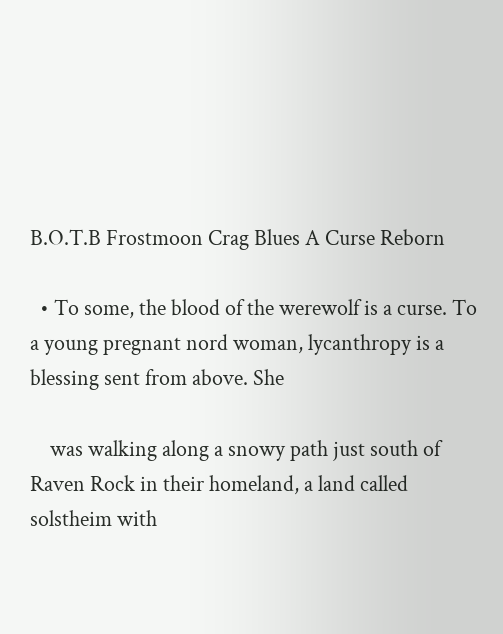B.O.T.B Frostmoon Crag Blues A Curse Reborn

  • To some, the blood of the werewolf is a curse. To a young pregnant nord woman, lycanthropy is a blessing sent from above. She

    was walking along a snowy path just south of Raven Rock in their homeland, a land called solstheim with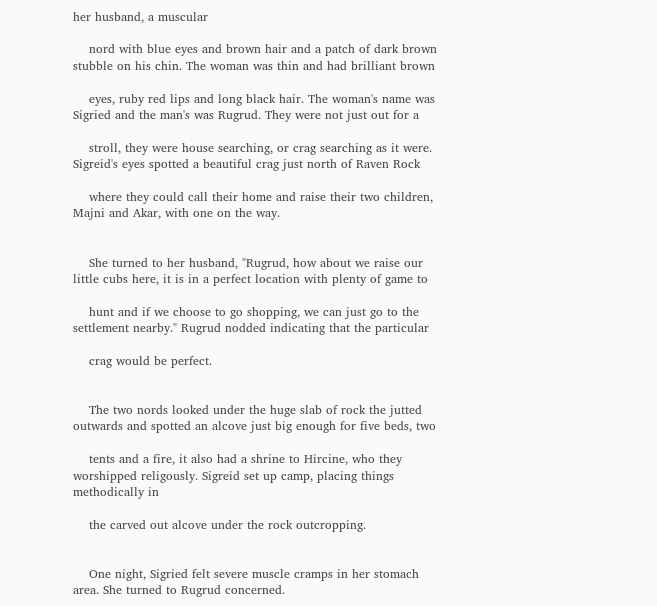her husband, a muscular

    nord with blue eyes and brown hair and a patch of dark brown stubble on his chin. The woman was thin and had brilliant brown

    eyes, ruby red lips and long black hair. The woman's name was Sigried and the man's was Rugrud. They were not just out for a

    stroll, they were house searching, or crag searching as it were. Sigreid's eyes spotted a beautiful crag just north of Raven Rock

    where they could call their home and raise their two children, Majni and Akar, with one on the way.


    She turned to her husband, "Rugrud, how about we raise our little cubs here, it is in a perfect location with plenty of game to

    hunt and if we choose to go shopping, we can just go to the settlement nearby." Rugrud nodded indicating that the particular

    crag would be perfect.


    The two nords looked under the huge slab of rock the jutted outwards and spotted an alcove just big enough for five beds, two

    tents and a fire, it also had a shrine to Hircine, who they worshipped religously. Sigreid set up camp, placing things methodically in

    the carved out alcove under the rock outcropping.


    One night, Sigried felt severe muscle cramps in her stomach area. She turned to Rugrud concerned.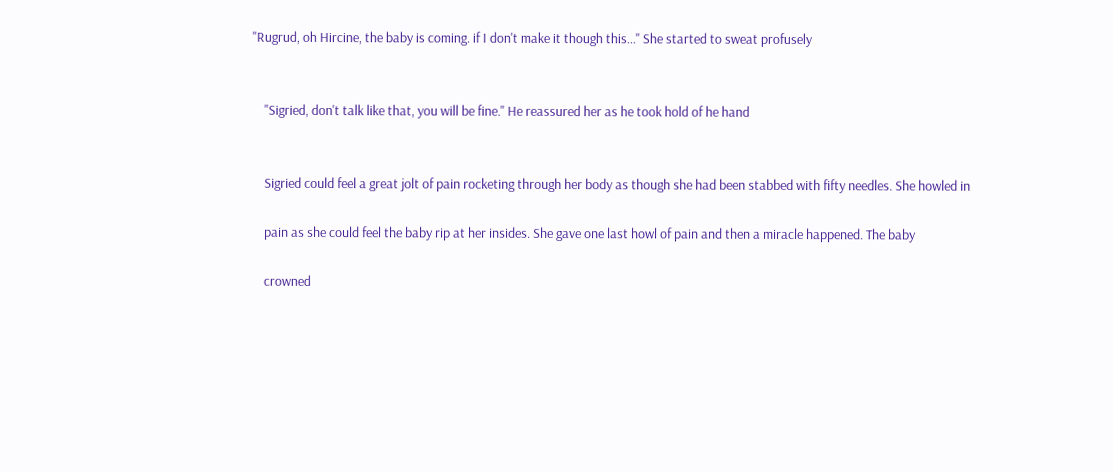"Rugrud, oh Hircine, the baby is coming. if I don't make it though this..." She started to sweat profusely


    "Sigried, don't talk like that, you will be fine." He reassured her as he took hold of he hand


    Sigried could feel a great jolt of pain rocketing through her body as though she had been stabbed with fifty needles. She howled in

    pain as she could feel the baby rip at her insides. She gave one last howl of pain and then a miracle happened. The baby

    crowned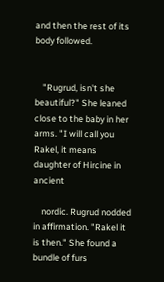and then the rest of its body followed.


    "Rugrud, isn't she beautiful?" She leaned close to the baby in her arms. "I will call you Rakel, it means daughter of Hircine in ancient

    nordic. Rugrud nodded in affirmation. "Rakel it is then." She found a bundle of furs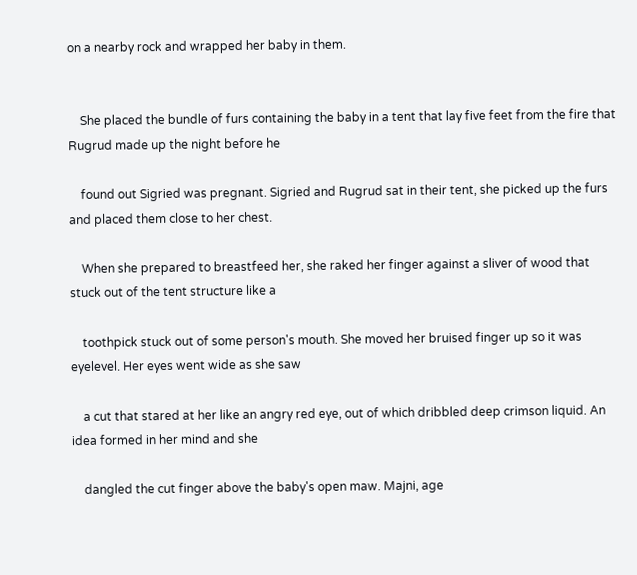on a nearby rock and wrapped her baby in them.


    She placed the bundle of furs containing the baby in a tent that lay five feet from the fire that Rugrud made up the night before he

    found out Sigried was pregnant. Sigried and Rugrud sat in their tent, she picked up the furs and placed them close to her chest.

    When she prepared to breastfeed her, she raked her finger against a sliver of wood that stuck out of the tent structure like a

    toothpick stuck out of some person's mouth. She moved her bruised finger up so it was eyelevel. Her eyes went wide as she saw

    a cut that stared at her like an angry red eye, out of which dribbled deep crimson liquid. An idea formed in her mind and she

    dangled the cut finger above the baby's open maw. Majni, age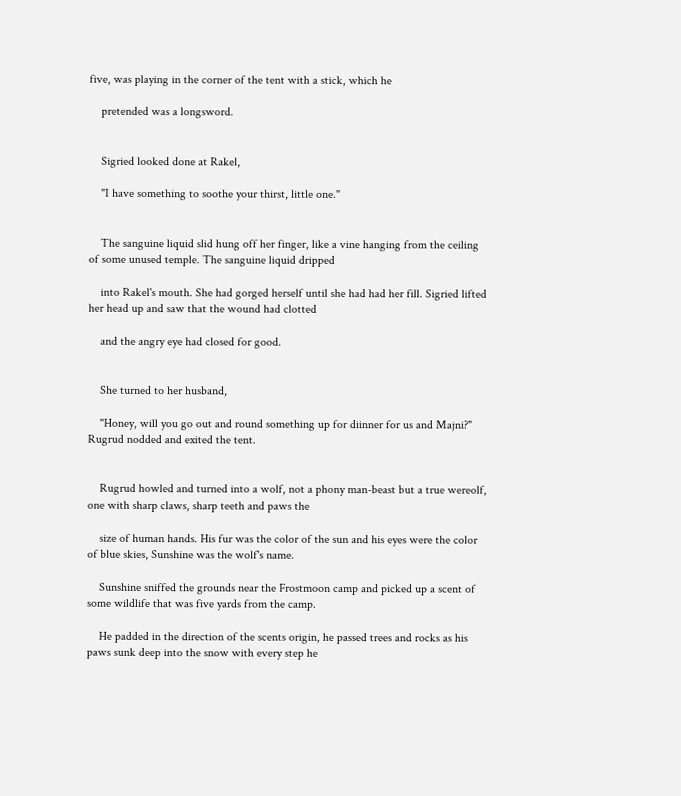five, was playing in the corner of the tent with a stick, which he

    pretended was a longsword.


    Sigried looked done at Rakel,

    "I have something to soothe your thirst, little one."


    The sanguine liquid slid hung off her finger, like a vine hanging from the ceiling of some unused temple. The sanguine liquid dripped

    into Rakel's mouth. She had gorged herself until she had had her fill. Sigried lifted her head up and saw that the wound had clotted

    and the angry eye had closed for good.


    She turned to her husband,

    "Honey, will you go out and round something up for diinner for us and Majni?" Rugrud nodded and exited the tent.


    Rugrud howled and turned into a wolf, not a phony man-beast but a true wereolf, one with sharp claws, sharp teeth and paws the

    size of human hands. His fur was the color of the sun and his eyes were the color of blue skies, Sunshine was the wolf's name.

    Sunshine sniffed the grounds near the Frostmoon camp and picked up a scent of some wildlife that was five yards from the camp.

    He padded in the direction of the scents origin, he passed trees and rocks as his paws sunk deep into the snow with every step he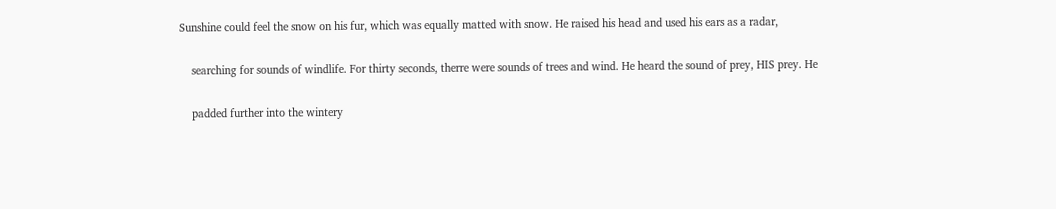Sunshine could feel the snow on his fur, which was equally matted with snow. He raised his head and used his ears as a radar,

    searching for sounds of windlife. For thirty seconds, therre were sounds of trees and wind. He heard the sound of prey, HIS prey. He

    padded further into the wintery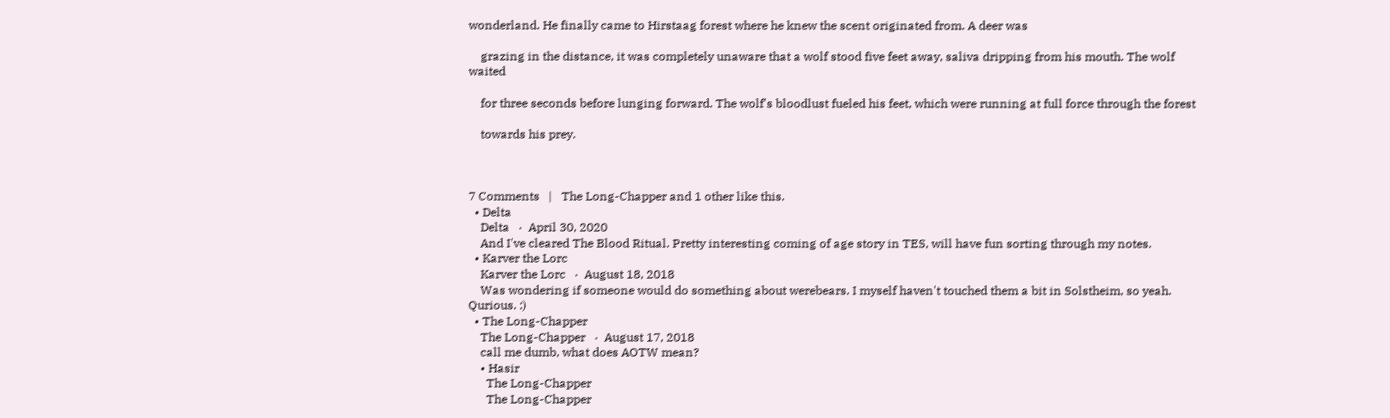wonderland. He finally came to Hirstaag forest where he knew the scent originated from. A deer was

    grazing in the distance, it was completely unaware that a wolf stood five feet away, saliva dripping from his mouth. The wolf waited

    for three seconds before lunging forward. The wolf's bloodlust fueled his feet, which were running at full force through the forest

    towards his prey.



7 Comments   |   The Long-Chapper and 1 other like this.
  • Delta
    Delta   ·  April 30, 2020
    And I've cleared The Blood Ritual. Pretty interesting coming of age story in TES, will have fun sorting through my notes.
  • Karver the Lorc
    Karver the Lorc   ·  August 18, 2018
    Was wondering if someone would do something about werebears. I myself haven't touched them a bit in Solstheim, so yeah. Qurious. :)
  • The Long-Chapper
    The Long-Chapper   ·  August 17, 2018
    call me dumb, what does AOTW mean?
    • Hasir
      The Long-Chapper
      The Long-Chapper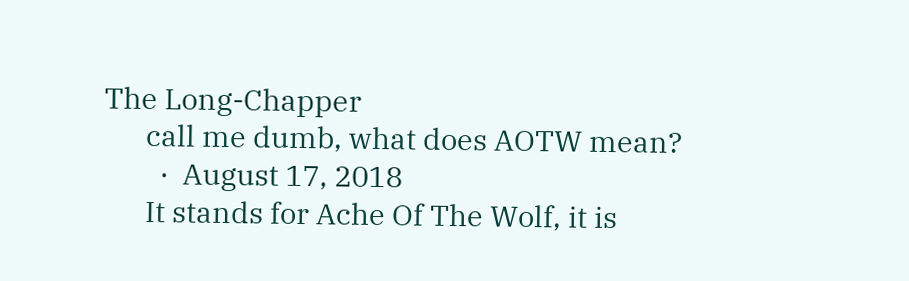The Long-Chapper
      call me dumb, what does AOTW mean?
        ·  August 17, 2018
      It stands for Ache Of The Wolf, it is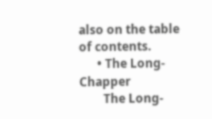also on the table of contents.
      • The Long-Chapper
        The Long-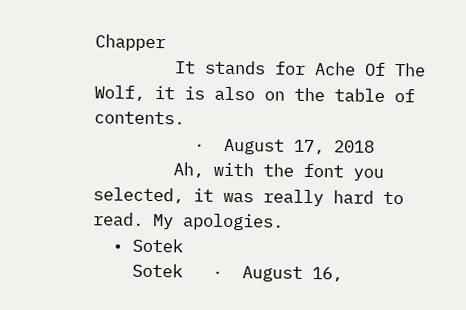Chapper
        It stands for Ache Of The Wolf, it is also on the table of contents.
          ·  August 17, 2018
        Ah, with the font you selected, it was really hard to read. My apologies.
  • Sotek
    Sotek   ·  August 16,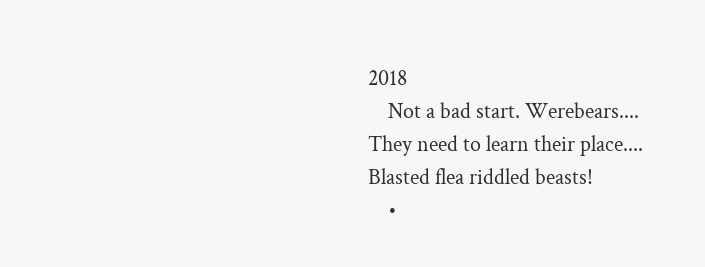2018
    Not a bad start. Werebears.... They need to learn their place.... Blasted flea riddled beasts!
    •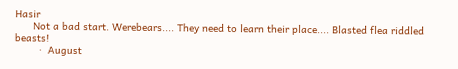Hasir
      Not a bad start. Werebears.... They need to learn their place.... Blasted flea riddled beasts!
        ·  August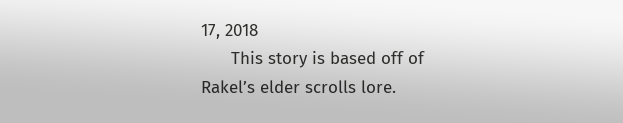17, 2018
      This story is based off of Rakel’s elder scrolls lore.